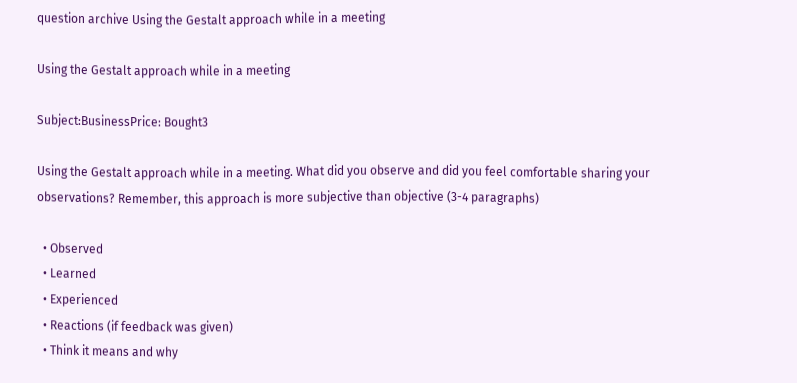question archive Using the Gestalt approach while in a meeting

Using the Gestalt approach while in a meeting

Subject:BusinessPrice: Bought3

Using the Gestalt approach while in a meeting. What did you observe and did you feel comfortable sharing your observations? Remember, this approach is more subjective than objective (3-4 paragraphs)

  • Observed
  • Learned
  • Experienced
  • Reactions (if feedback was given)
  • Think it means and why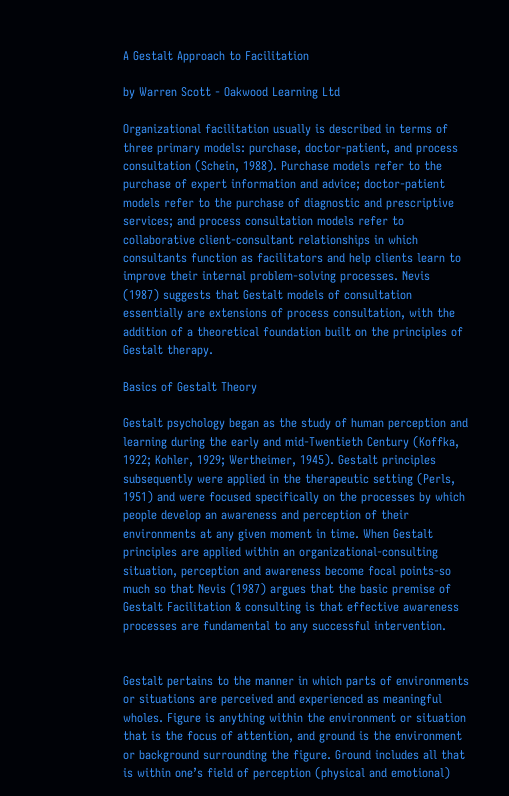A Gestalt Approach to Facilitation

by Warren Scott - Oakwood Learning Ltd

Organizational facilitation usually is described in terms of three primary models: purchase, doctor-patient, and process consultation (Schein, 1988). Purchase models refer to the purchase of expert information and advice; doctor-patient models refer to the purchase of diagnostic and prescriptive services; and process consultation models refer to collaborative client-consultant relationships in which consultants function as facilitators and help clients learn to improve their internal problem-solving processes. Nevis (1987) suggests that Gestalt models of consultation essentially are extensions of process consultation, with the addition of a theoretical foundation built on the principles of Gestalt therapy.

Basics of Gestalt Theory

Gestalt psychology began as the study of human perception and learning during the early and mid-Twentieth Century (Koffka, 1922; Kohler, 1929; Wertheimer, 1945). Gestalt principles subsequently were applied in the therapeutic setting (Perls, 1951) and were focused specifically on the processes by which people develop an awareness and perception of their environments at any given moment in time. When Gestalt principles are applied within an organizational-consulting situation, perception and awareness become focal points-so much so that Nevis (1987) argues that the basic premise of Gestalt Facilitation & consulting is that effective awareness processes are fundamental to any successful intervention.


Gestalt pertains to the manner in which parts of environments or situations are perceived and experienced as meaningful wholes. Figure is anything within the environment or situation that is the focus of attention, and ground is the environment or background surrounding the figure. Ground includes all that is within one’s field of perception (physical and emotional)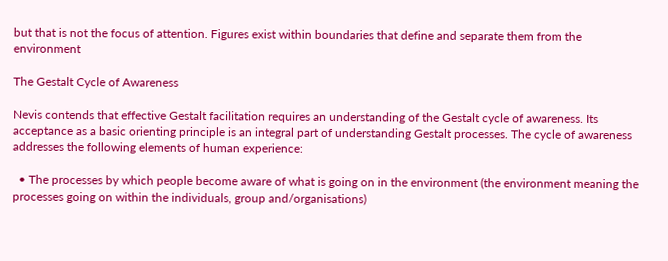but that is not the focus of attention. Figures exist within boundaries that define and separate them from the environment

The Gestalt Cycle of Awareness

Nevis contends that effective Gestalt facilitation requires an understanding of the Gestalt cycle of awareness. Its acceptance as a basic orienting principle is an integral part of understanding Gestalt processes. The cycle of awareness addresses the following elements of human experience:

  • The processes by which people become aware of what is going on in the environment (the environment meaning the processes going on within the individuals, group and/organisations)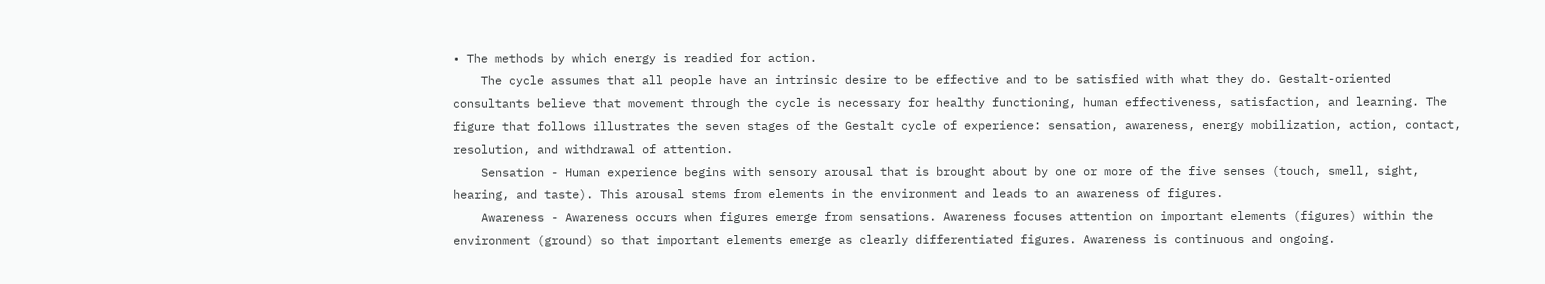• The methods by which energy is readied for action.
    The cycle assumes that all people have an intrinsic desire to be effective and to be satisfied with what they do. Gestalt-oriented consultants believe that movement through the cycle is necessary for healthy functioning, human effectiveness, satisfaction, and learning. The figure that follows illustrates the seven stages of the Gestalt cycle of experience: sensation, awareness, energy mobilization, action, contact, resolution, and withdrawal of attention.
    Sensation - Human experience begins with sensory arousal that is brought about by one or more of the five senses (touch, smell, sight, hearing, and taste). This arousal stems from elements in the environment and leads to an awareness of figures.
    Awareness - Awareness occurs when figures emerge from sensations. Awareness focuses attention on important elements (figures) within the environment (ground) so that important elements emerge as clearly differentiated figures. Awareness is continuous and ongoing.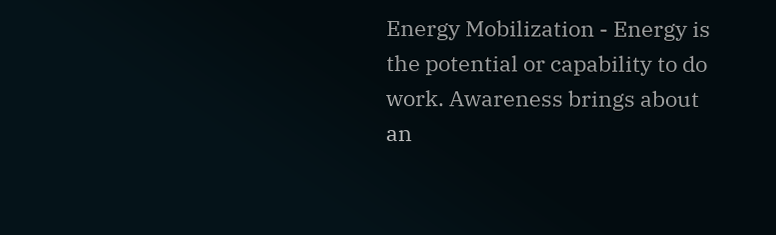Energy Mobilization - Energy is the potential or capability to do work. Awareness brings about an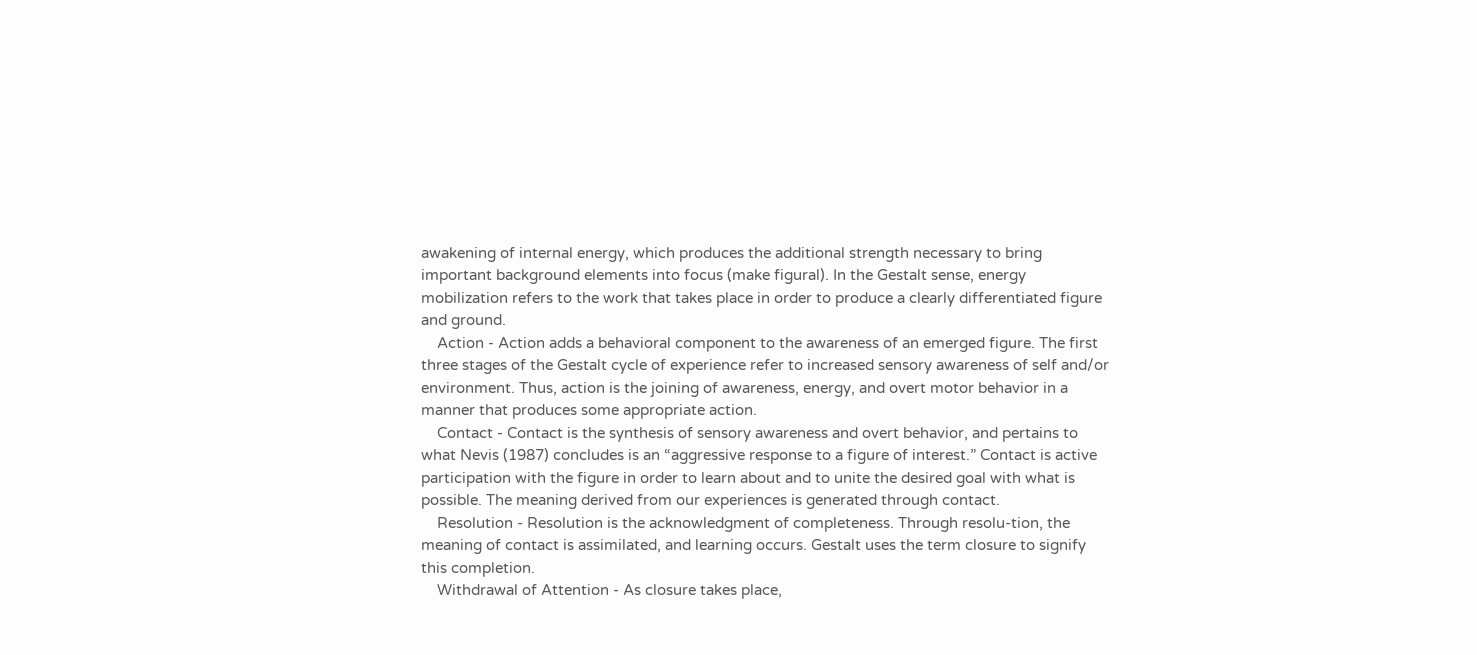awakening of internal energy, which produces the additional strength necessary to bring important background elements into focus (make figural). In the Gestalt sense, energy mobilization refers to the work that takes place in order to produce a clearly differentiated figure and ground.
    Action - Action adds a behavioral component to the awareness of an emerged figure. The first three stages of the Gestalt cycle of experience refer to increased sensory awareness of self and/or environment. Thus, action is the joining of awareness, energy, and overt motor behavior in a manner that produces some appropriate action.
    Contact - Contact is the synthesis of sensory awareness and overt behavior, and pertains to what Nevis (1987) concludes is an “aggressive response to a figure of interest.” Contact is active participation with the figure in order to learn about and to unite the desired goal with what is possible. The meaning derived from our experiences is generated through contact.
    Resolution - Resolution is the acknowledgment of completeness. Through resolu-tion, the meaning of contact is assimilated, and learning occurs. Gestalt uses the term closure to signify this completion.
    Withdrawal of Attention - As closure takes place,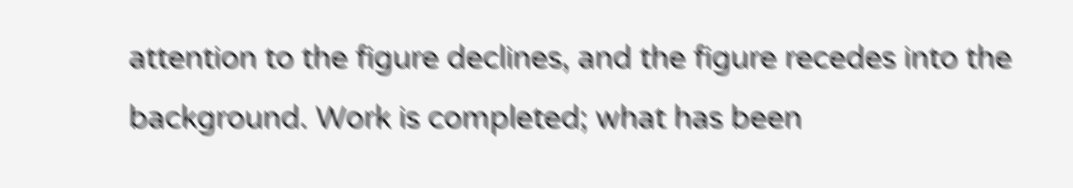attention to the figure declines, and the figure recedes into the background. Work is completed; what has been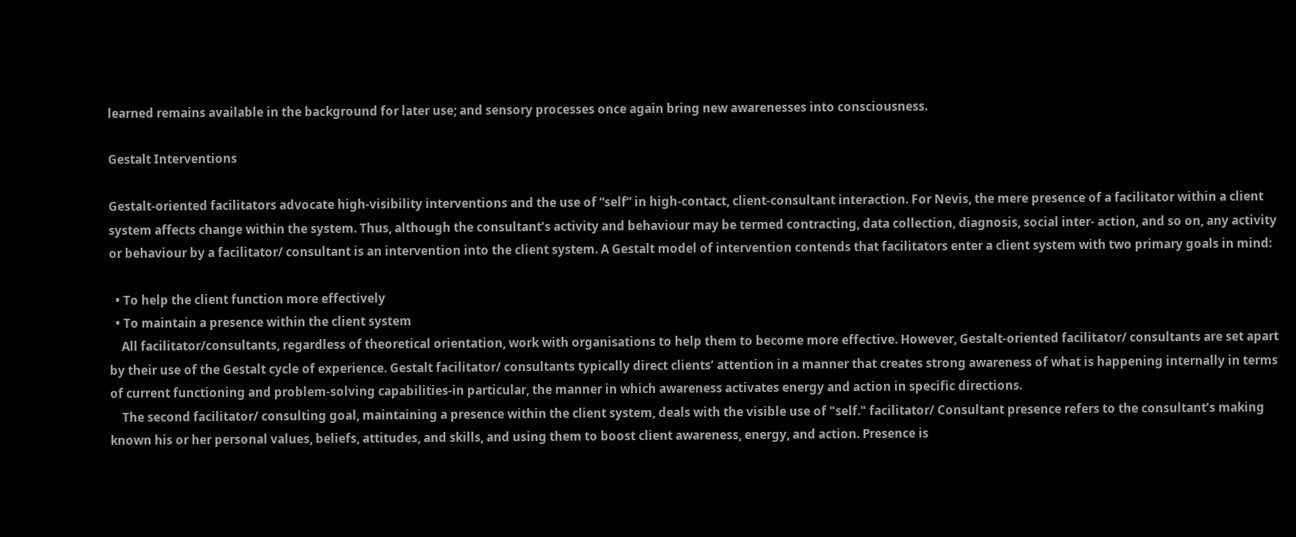learned remains available in the background for later use; and sensory processes once again bring new awarenesses into consciousness.

Gestalt Interventions

Gestalt-oriented facilitators advocate high-visibility interventions and the use of “self” in high-contact, client-consultant interaction. For Nevis, the mere presence of a facilitator within a client system affects change within the system. Thus, although the consultant’s activity and behaviour may be termed contracting, data collection, diagnosis, social inter- action, and so on, any activity or behaviour by a facilitator/ consultant is an intervention into the client system. A Gestalt model of intervention contends that facilitators enter a client system with two primary goals in mind:

  • To help the client function more effectively
  • To maintain a presence within the client system
    All facilitator/consultants, regardless of theoretical orientation, work with organisations to help them to become more effective. However, Gestalt-oriented facilitator/ consultants are set apart by their use of the Gestalt cycle of experience. Gestalt facilitator/ consultants typically direct clients’ attention in a manner that creates strong awareness of what is happening internally in terms of current functioning and problem-solving capabilities-in particular, the manner in which awareness activates energy and action in specific directions.
    The second facilitator/ consulting goal, maintaining a presence within the client system, deals with the visible use of "self." facilitator/ Consultant presence refers to the consultant’s making known his or her personal values, beliefs, attitudes, and skills, and using them to boost client awareness, energy, and action. Presence is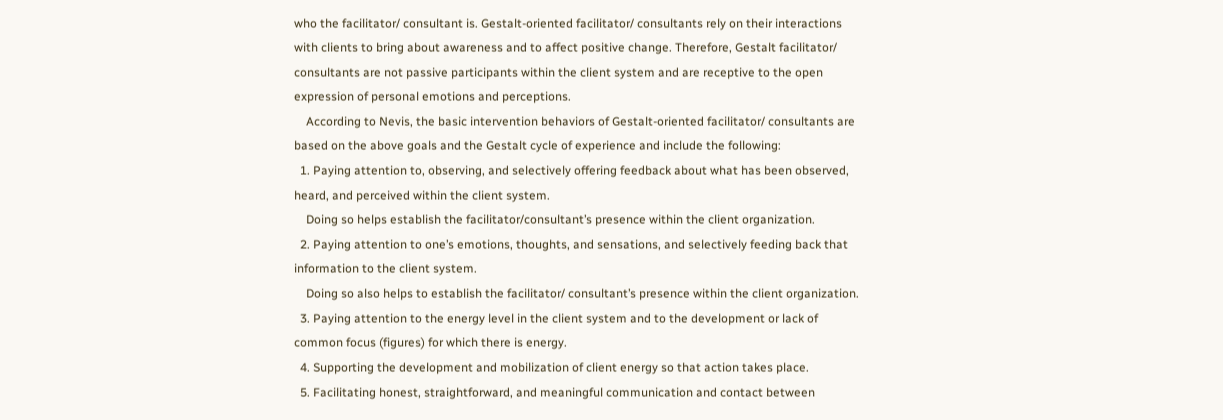who the facilitator/ consultant is. Gestalt-oriented facilitator/ consultants rely on their interactions with clients to bring about awareness and to affect positive change. Therefore, Gestalt facilitator/ consultants are not passive participants within the client system and are receptive to the open expression of personal emotions and perceptions.
    According to Nevis, the basic intervention behaviors of Gestalt-oriented facilitator/ consultants are based on the above goals and the Gestalt cycle of experience and include the following:
  1. Paying attention to, observing, and selectively offering feedback about what has been observed, heard, and perceived within the client system.
    Doing so helps establish the facilitator/consultant’s presence within the client organization.
  2. Paying attention to one’s emotions, thoughts, and sensations, and selectively feeding back that information to the client system.
    Doing so also helps to establish the facilitator/ consultant’s presence within the client organization.
  3. Paying attention to the energy level in the client system and to the development or lack of common focus (figures) for which there is energy.
  4. Supporting the development and mobilization of client energy so that action takes place.
  5. Facilitating honest, straightforward, and meaningful communication and contact between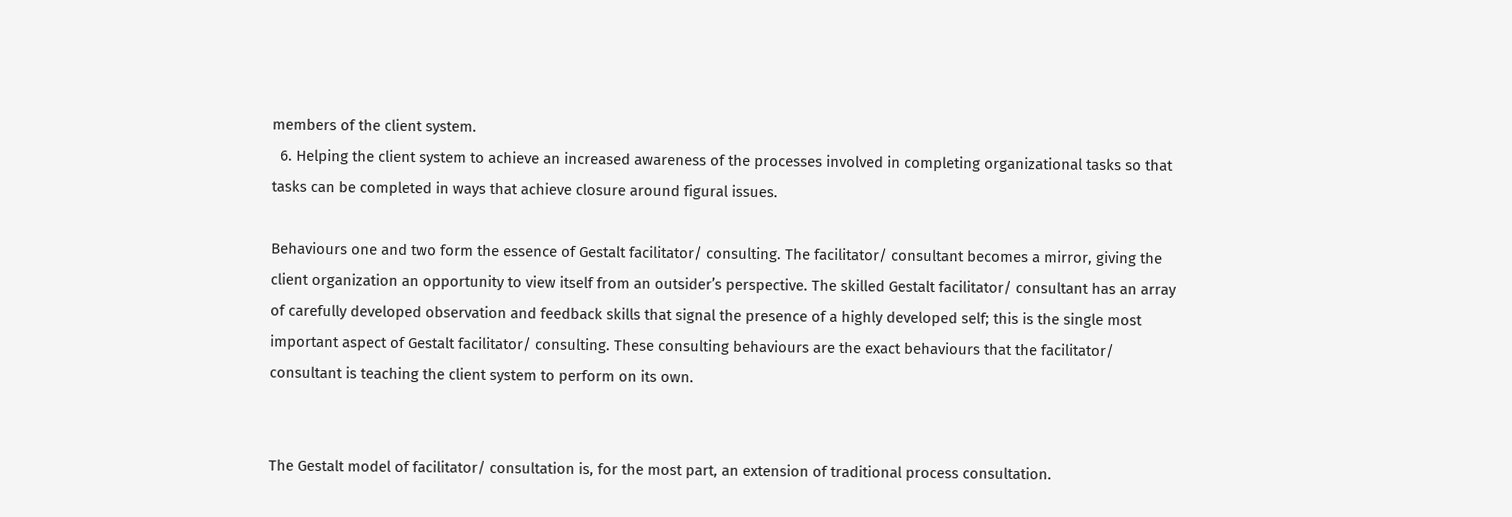members of the client system.
  6. Helping the client system to achieve an increased awareness of the processes involved in completing organizational tasks so that tasks can be completed in ways that achieve closure around figural issues.

Behaviours one and two form the essence of Gestalt facilitator/ consulting. The facilitator/ consultant becomes a mirror, giving the client organization an opportunity to view itself from an outsider’s perspective. The skilled Gestalt facilitator/ consultant has an array of carefully developed observation and feedback skills that signal the presence of a highly developed self; this is the single most important aspect of Gestalt facilitator/ consulting. These consulting behaviours are the exact behaviours that the facilitator/ consultant is teaching the client system to perform on its own.


The Gestalt model of facilitator/ consultation is, for the most part, an extension of traditional process consultation.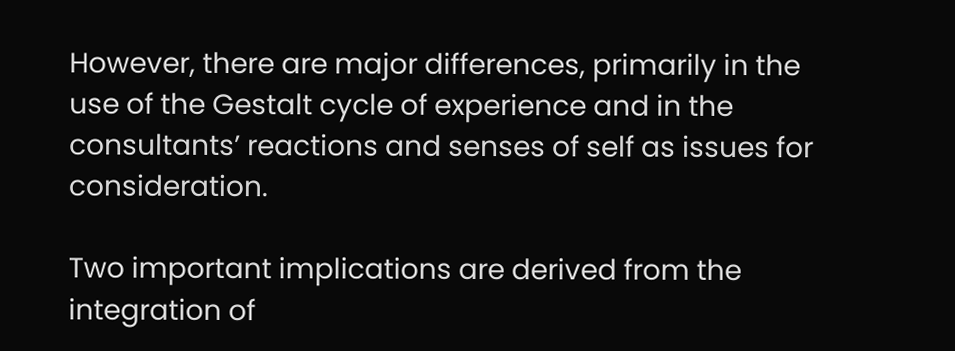However, there are major differences, primarily in the use of the Gestalt cycle of experience and in the consultants’ reactions and senses of self as issues for consideration.

Two important implications are derived from the integration of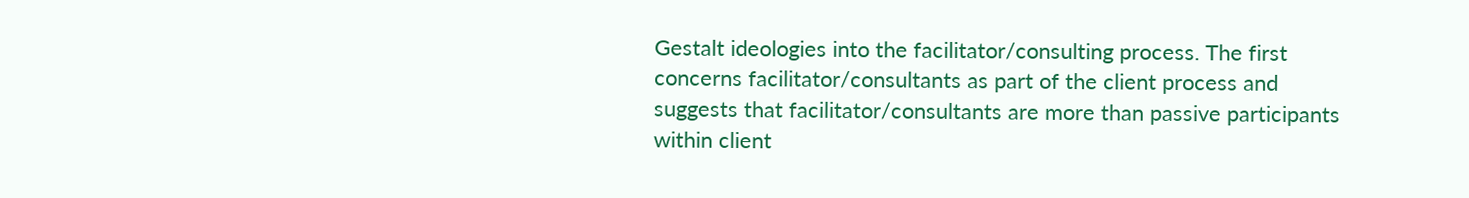Gestalt ideologies into the facilitator/consulting process. The first concerns facilitator/consultants as part of the client process and suggests that facilitator/consultants are more than passive participants within client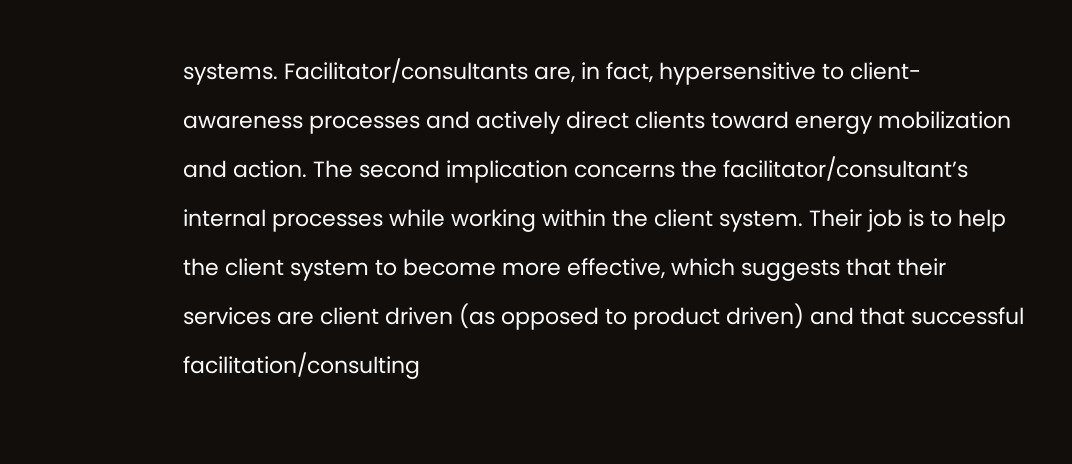systems. Facilitator/consultants are, in fact, hypersensitive to client-awareness processes and actively direct clients toward energy mobilization and action. The second implication concerns the facilitator/consultant’s internal processes while working within the client system. Their job is to help the client system to become more effective, which suggests that their services are client driven (as opposed to product driven) and that successful facilitation/consulting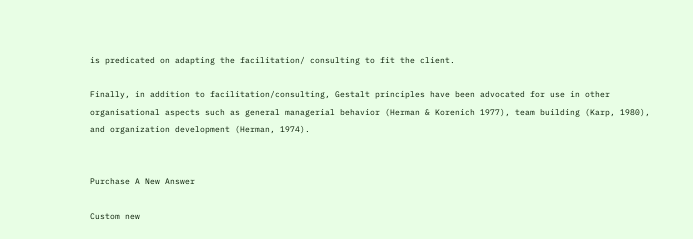is predicated on adapting the facilitation/ consulting to fit the client.

Finally, in addition to facilitation/consulting, Gestalt principles have been advocated for use in other organisational aspects such as general managerial behavior (Herman & Korenich 1977), team building (Karp, 1980), and organization development (Herman, 1974).


Purchase A New Answer

Custom new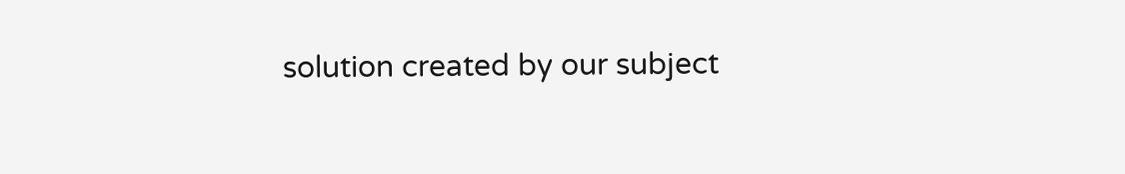solution created by our subject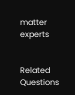matter experts


Related Questions